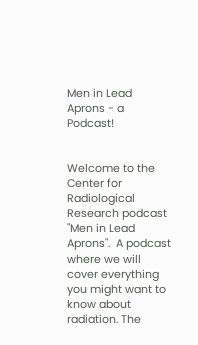Men in Lead Aprons - a Podcast!


Welcome to the Center for Radiological Research podcast "Men in Lead Aprons".  A podcast where we will cover everything you might want to know about radiation. The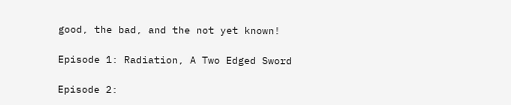good, the bad, and the not yet known!

Episode 1: Radiation, A Two Edged Sword

Episode 2: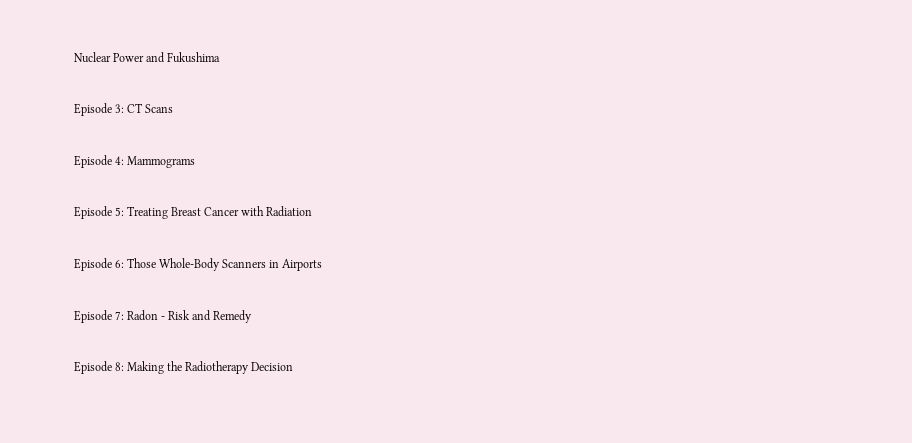Nuclear Power and Fukushima

Episode 3: CT Scans

Episode 4: Mammograms

Episode 5: Treating Breast Cancer with Radiation

Episode 6: Those Whole-Body Scanners in Airports

Episode 7: Radon - Risk and Remedy

Episode 8: Making the Radiotherapy Decision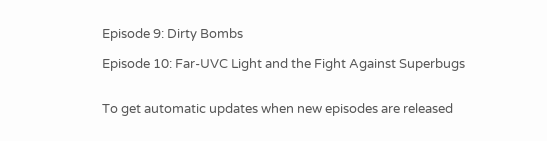Episode 9: Dirty Bombs

Episode 10: Far-UVC Light and the Fight Against Superbugs


To get automatic updates when new episodes are released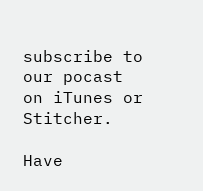subscribe to our pocast on iTunes or Stitcher.

Have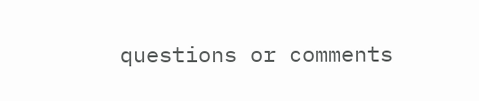questions or comments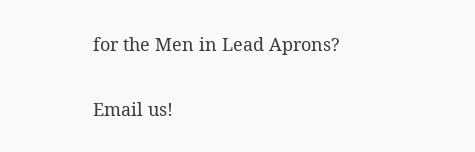for the Men in Lead Aprons?

Email us!